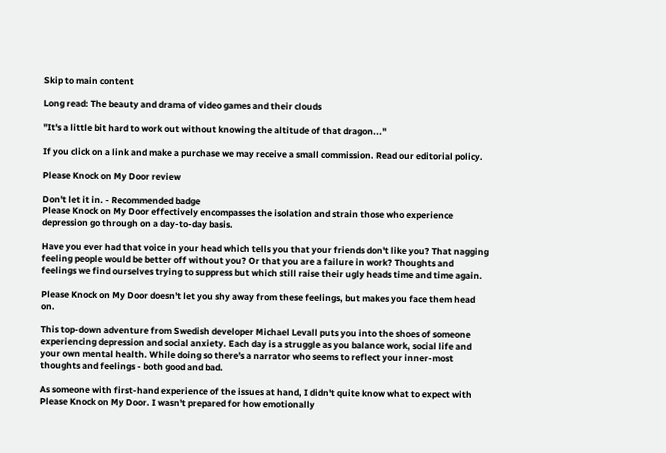Skip to main content

Long read: The beauty and drama of video games and their clouds

"It's a little bit hard to work out without knowing the altitude of that dragon..."

If you click on a link and make a purchase we may receive a small commission. Read our editorial policy.

Please Knock on My Door review

Don't let it in. - Recommended badge
Please Knock on My Door effectively encompasses the isolation and strain those who experience depression go through on a day-to-day basis.

Have you ever had that voice in your head which tells you that your friends don't like you? That nagging feeling people would be better off without you? Or that you are a failure in work? Thoughts and feelings we find ourselves trying to suppress but which still raise their ugly heads time and time again.

Please Knock on My Door doesn't let you shy away from these feelings, but makes you face them head on.

This top-down adventure from Swedish developer Michael Levall puts you into the shoes of someone experiencing depression and social anxiety. Each day is a struggle as you balance work, social life and your own mental health. While doing so there's a narrator who seems to reflect your inner-most thoughts and feelings - both good and bad.

As someone with first-hand experience of the issues at hand, I didn't quite know what to expect with Please Knock on My Door. I wasn't prepared for how emotionally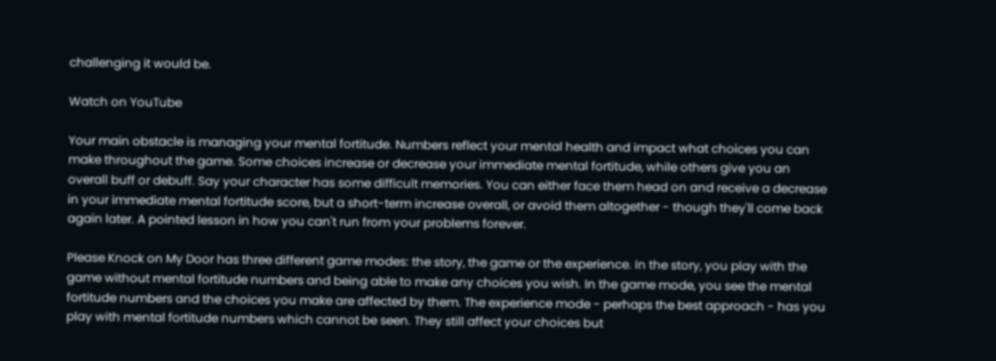challenging it would be.

Watch on YouTube

Your main obstacle is managing your mental fortitude. Numbers reflect your mental health and impact what choices you can make throughout the game. Some choices increase or decrease your immediate mental fortitude, while others give you an overall buff or debuff. Say your character has some difficult memories. You can either face them head on and receive a decrease in your immediate mental fortitude score, but a short-term increase overall, or avoid them altogether - though they'll come back again later. A pointed lesson in how you can't run from your problems forever.

Please Knock on My Door has three different game modes: the story, the game or the experience. In the story, you play with the game without mental fortitude numbers and being able to make any choices you wish. In the game mode, you see the mental fortitude numbers and the choices you make are affected by them. The experience mode - perhaps the best approach - has you play with mental fortitude numbers which cannot be seen. They still affect your choices but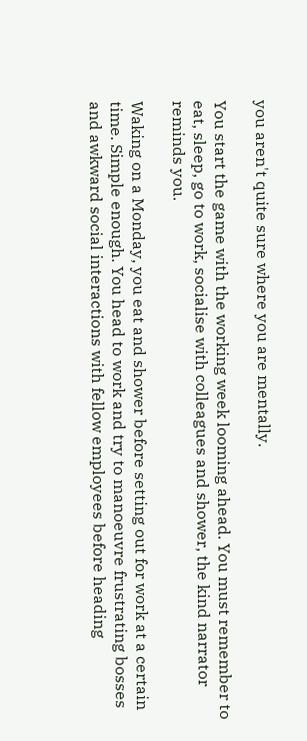you aren't quite sure where you are mentally.

You start the game with the working week looming ahead. You must remember to eat, sleep, go to work, socialise with colleagues and shower, the kind narrator reminds you.

Waking on a Monday, you eat and shower before setting out for work at a certain time. Simple enough. You head to work and try to manoeuvre frustrating bosses and awkward social interactions with fellow employees before heading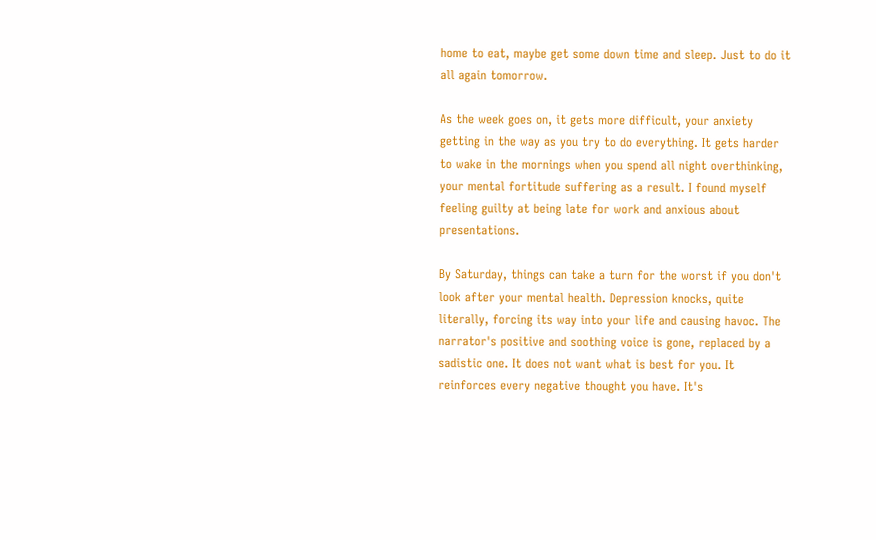home to eat, maybe get some down time and sleep. Just to do it all again tomorrow.

As the week goes on, it gets more difficult, your anxiety getting in the way as you try to do everything. It gets harder to wake in the mornings when you spend all night overthinking, your mental fortitude suffering as a result. I found myself feeling guilty at being late for work and anxious about presentations.

By Saturday, things can take a turn for the worst if you don't look after your mental health. Depression knocks, quite literally, forcing its way into your life and causing havoc. The narrator's positive and soothing voice is gone, replaced by a sadistic one. It does not want what is best for you. It reinforces every negative thought you have. It's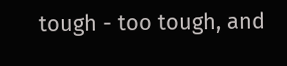tough - too tough, and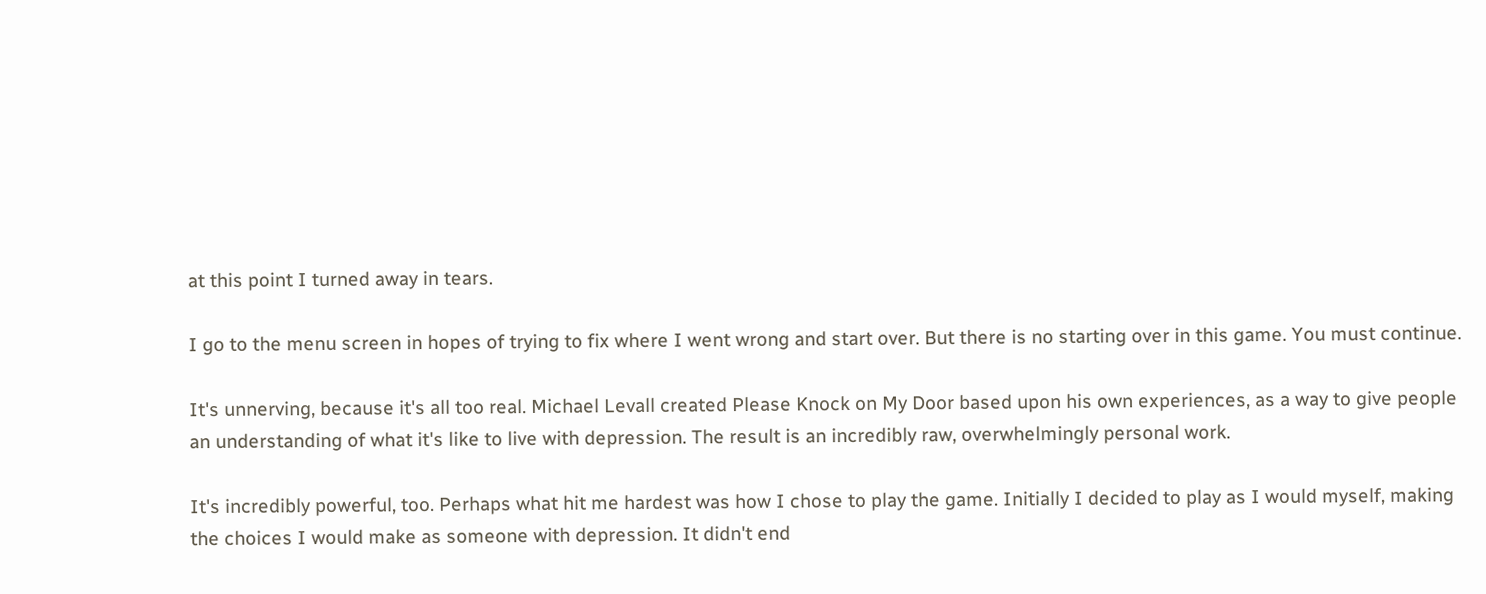at this point I turned away in tears.

I go to the menu screen in hopes of trying to fix where I went wrong and start over. But there is no starting over in this game. You must continue.

It's unnerving, because it's all too real. Michael Levall created Please Knock on My Door based upon his own experiences, as a way to give people an understanding of what it's like to live with depression. The result is an incredibly raw, overwhelmingly personal work.

It's incredibly powerful, too. Perhaps what hit me hardest was how I chose to play the game. Initially I decided to play as I would myself, making the choices I would make as someone with depression. It didn't end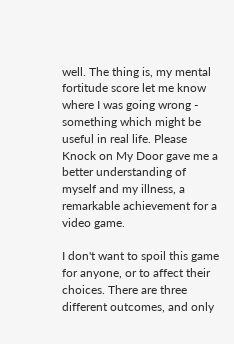well. The thing is, my mental fortitude score let me know where I was going wrong - something which might be useful in real life. Please Knock on My Door gave me a better understanding of myself and my illness, a remarkable achievement for a video game.

I don't want to spoil this game for anyone, or to affect their choices. There are three different outcomes, and only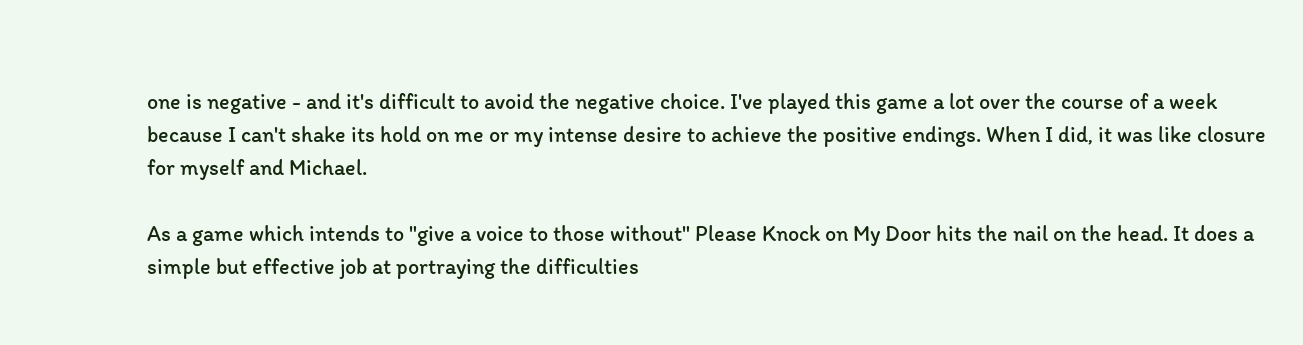one is negative - and it's difficult to avoid the negative choice. I've played this game a lot over the course of a week because I can't shake its hold on me or my intense desire to achieve the positive endings. When I did, it was like closure for myself and Michael.

As a game which intends to "give a voice to those without" Please Knock on My Door hits the nail on the head. It does a simple but effective job at portraying the difficulties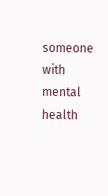someone with mental health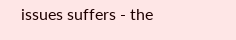issues suffers - the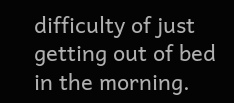difficulty of just getting out of bed in the morning.